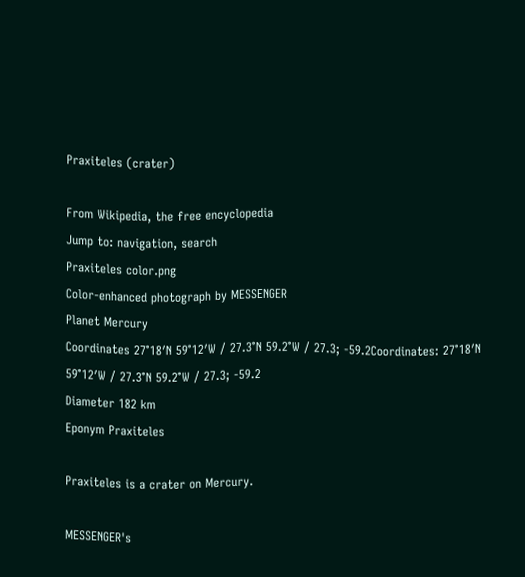Praxiteles (crater)

From Wikipedia, the free encyclopedia
Jump to: navigation, search
Praxiteles color.png
Color-enhanced photograph by MESSENGER
Planet Mercury
Coordinates 27°18′N 59°12′W / 27.3°N 59.2°W / 27.3; -59.2Coordinates: 27°18′N 59°12′W / 27.3°N 59.2°W / 27.3; -59.2
Diameter 182 km
Eponym Praxiteles

Praxiteles is a crater on Mercury.

MESSENGER's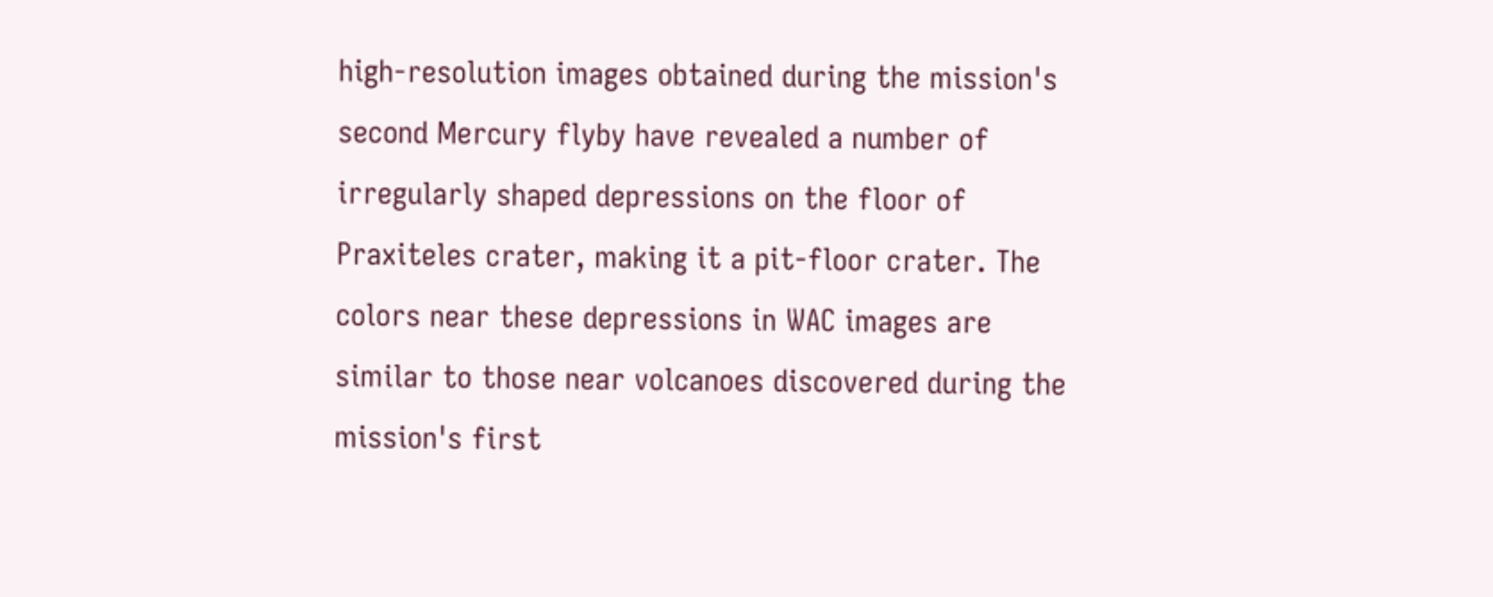high-resolution images obtained during the mission's second Mercury flyby have revealed a number of irregularly shaped depressions on the floor of Praxiteles crater, making it a pit-floor crater. The colors near these depressions in WAC images are similar to those near volcanoes discovered during the mission's first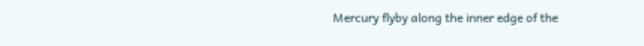Mercury flyby along the inner edge of the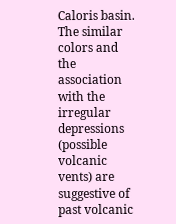Caloris basin. The similar colors and the association with the irregular depressions (possible volcanic vents) are suggestive of past volcanic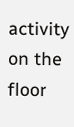activity on the floor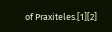of Praxiteles.[1][2]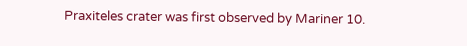Praxiteles crater was first observed by Mariner 10.